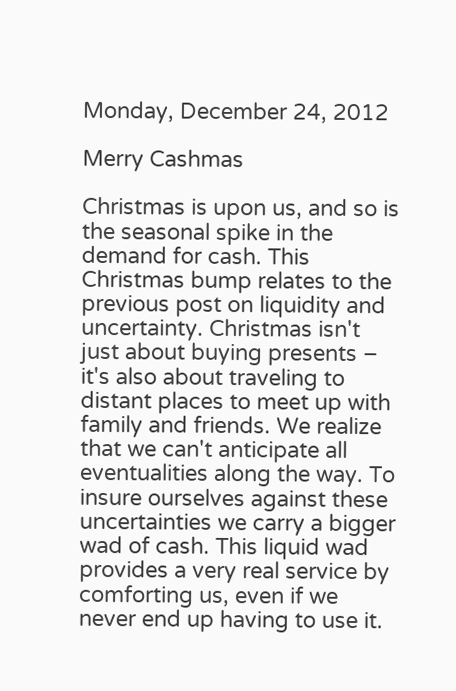Monday, December 24, 2012

Merry Cashmas

Christmas is upon us, and so is the seasonal spike in the demand for cash. This Christmas bump relates to the previous post on liquidity and uncertainty. Christmas isn't just about buying presents – it's also about traveling to distant places to meet up with family and friends. We realize that we can't anticipate all eventualities along the way. To insure ourselves against these uncertainties we carry a bigger wad of cash. This liquid wad provides a very real service by comforting us, even if we never end up having to use it.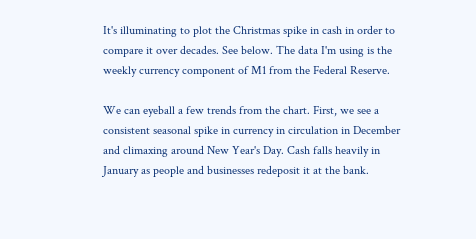It's illuminating to plot the Christmas spike in cash in order to compare it over decades. See below. The data I'm using is the weekly currency component of M1 from the Federal Reserve.

We can eyeball a few trends from the chart. First, we see a consistent seasonal spike in currency in circulation in December and climaxing around New Year's Day. Cash falls heavily in January as people and businesses redeposit it at the bank.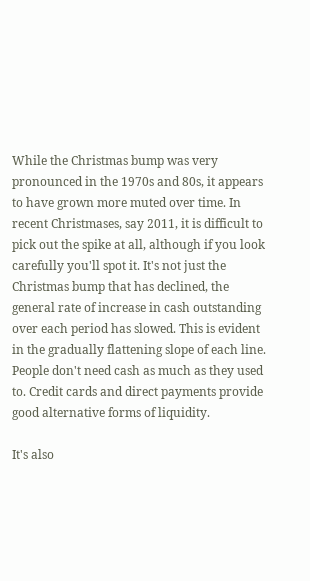While the Christmas bump was very pronounced in the 1970s and 80s, it appears to have grown more muted over time. In recent Christmases, say 2011, it is difficult to pick out the spike at all, although if you look carefully you'll spot it. It's not just the Christmas bump that has declined, the general rate of increase in cash outstanding over each period has slowed. This is evident in the gradually flattening slope of each line. People don't need cash as much as they used to. Credit cards and direct payments provide good alternative forms of liquidity.

It's also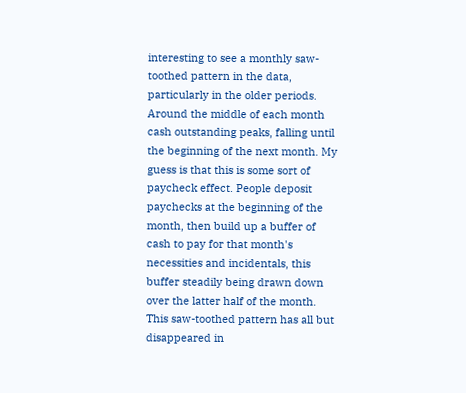interesting to see a monthly saw-toothed pattern in the data, particularly in the older periods. Around the middle of each month cash outstanding peaks, falling until the beginning of the next month. My guess is that this is some sort of paycheck effect. People deposit paychecks at the beginning of the month, then build up a buffer of cash to pay for that month's necessities and incidentals, this buffer steadily being drawn down over the latter half of the month. This saw-toothed pattern has all but disappeared in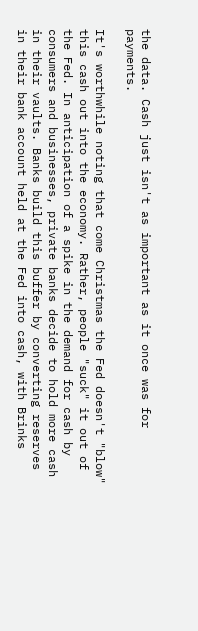the data. Cash just isn't as important as it once was for payments.

It's worthwhile noting that come Christmas the Fed doesn't "blow" this cash out into the economy. Rather, people "suck" it out of the Fed. In anticipation of a spike in the demand for cash by consumers and businesses, private banks decide to hold more cash in their vaults. Banks build this buffer by converting reserves in their bank account held at the Fed into cash, with Brinks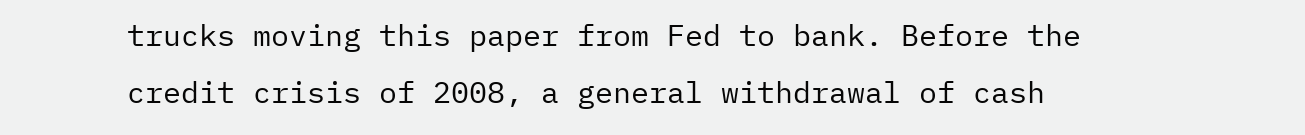trucks moving this paper from Fed to bank. Before the credit crisis of 2008, a general withdrawal of cash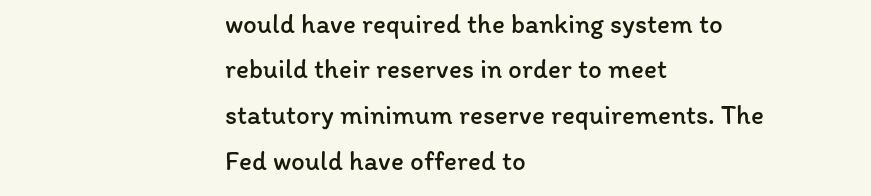would have required the banking system to rebuild their reserves in order to meet statutory minimum reserve requirements. The Fed would have offered to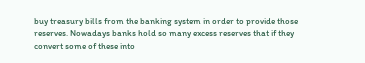buy treasury bills from the banking system in order to provide those reserves. Nowadays banks hold so many excess reserves that if they convert some of these into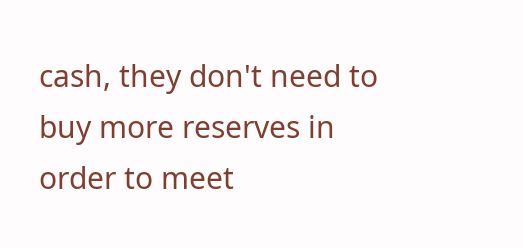cash, they don't need to buy more reserves in order to meet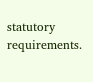statutory requirements.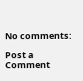No comments:

Post a Comment